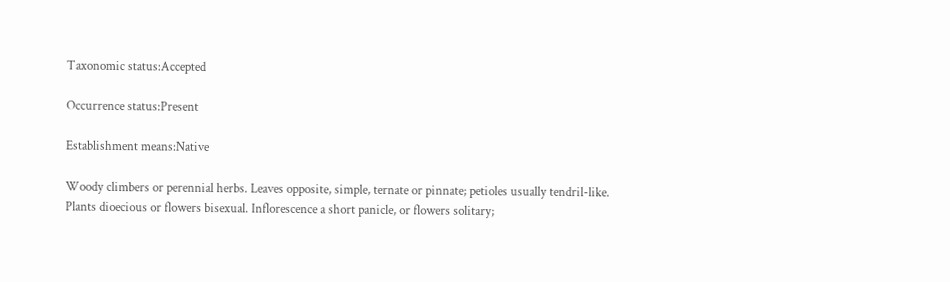Taxonomic status:Accepted

Occurrence status:Present

Establishment means:Native

Woody climbers or perennial herbs. Leaves opposite, simple, ternate or pinnate; petioles usually tendril-like. Plants dioecious or flowers bisexual. Inflorescence a short panicle, or flowers solitary;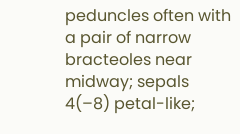peduncles often with a pair of narrow bracteoles near midway; sepals 4(–8) petal-like;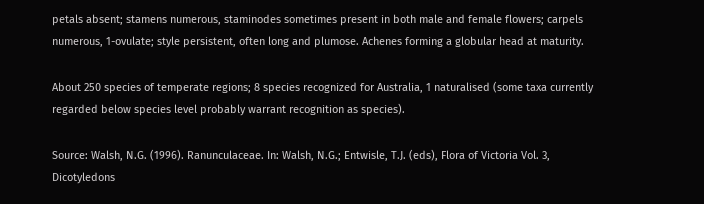petals absent; stamens numerous, staminodes sometimes present in both male and female flowers; carpels numerous, 1-ovulate; style persistent, often long and plumose. Achenes forming a globular head at maturity.

About 250 species of temperate regions; 8 species recognized for Australia, 1 naturalised (some taxa currently regarded below species level probably warrant recognition as species).

Source: Walsh, N.G. (1996). Ranunculaceae. In: Walsh, N.G.; Entwisle, T.J. (eds), Flora of Victoria Vol. 3, Dicotyledons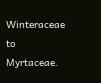Winteraceae to Myrtaceae.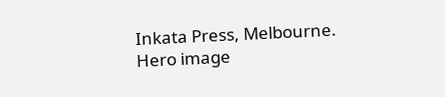Inkata Press, Melbourne.
Hero image